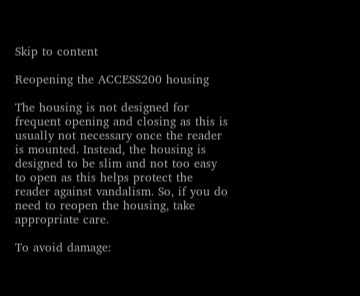Skip to content

Reopening the ACCESS200 housing

The housing is not designed for frequent opening and closing as this is usually not necessary once the reader is mounted. Instead, the housing is designed to be slim and not too easy to open as this helps protect the reader against vandalism. So, if you do need to reopen the housing, take appropriate care.

To avoid damage: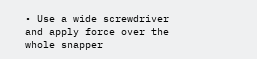• Use a wide screwdriver and apply force over the whole snapper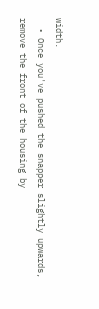width.
  • Once you've pushed the snapper slightly upwards, remove the front of the housing by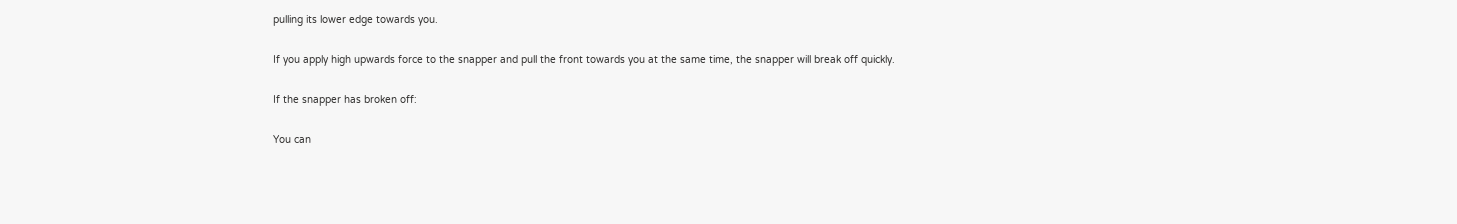pulling its lower edge towards you.

If you apply high upwards force to the snapper and pull the front towards you at the same time, the snapper will break off quickly.

If the snapper has broken off:

You can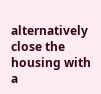alternatively close the housing with a